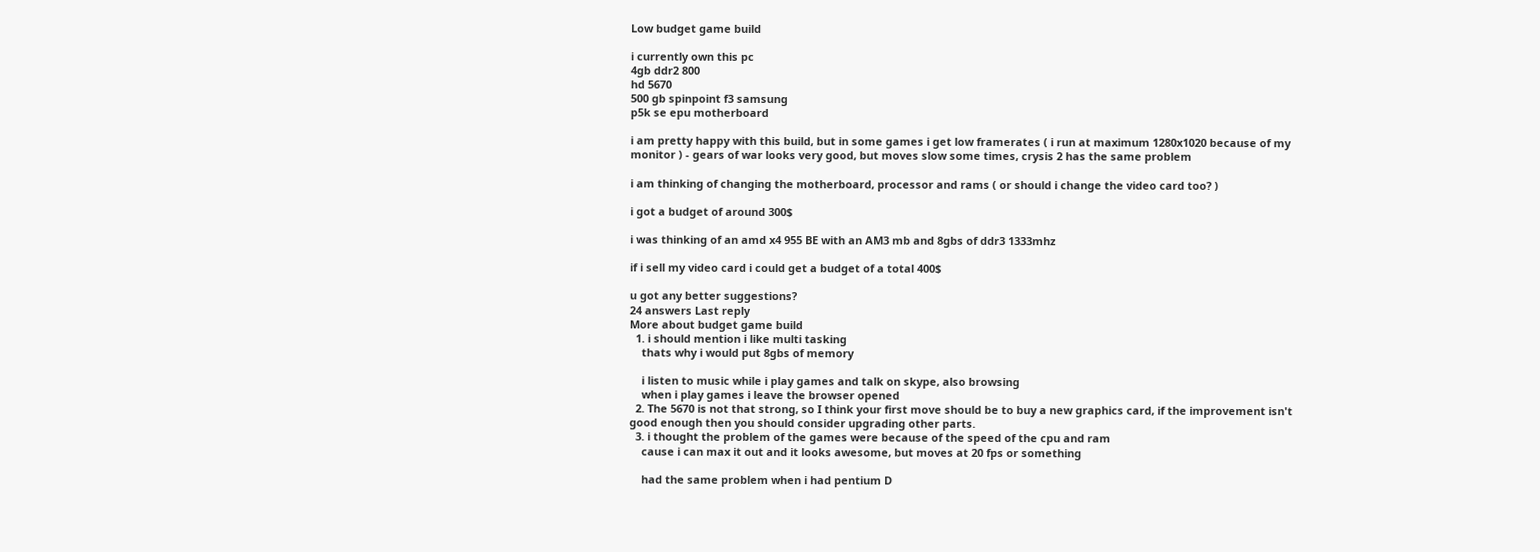Low budget game build

i currently own this pc
4gb ddr2 800
hd 5670
500 gb spinpoint f3 samsung
p5k se epu motherboard

i am pretty happy with this build, but in some games i get low framerates ( i run at maximum 1280x1020 because of my monitor ) - gears of war looks very good, but moves slow some times, crysis 2 has the same problem

i am thinking of changing the motherboard, processor and rams ( or should i change the video card too? )

i got a budget of around 300$

i was thinking of an amd x4 955 BE with an AM3 mb and 8gbs of ddr3 1333mhz

if i sell my video card i could get a budget of a total 400$

u got any better suggestions?
24 answers Last reply
More about budget game build
  1. i should mention i like multi tasking
    thats why i would put 8gbs of memory

    i listen to music while i play games and talk on skype, also browsing
    when i play games i leave the browser opened
  2. The 5670 is not that strong, so I think your first move should be to buy a new graphics card, if the improvement isn't good enough then you should consider upgrading other parts.
  3. i thought the problem of the games were because of the speed of the cpu and ram
    cause i can max it out and it looks awesome, but moves at 20 fps or something

    had the same problem when i had pentium D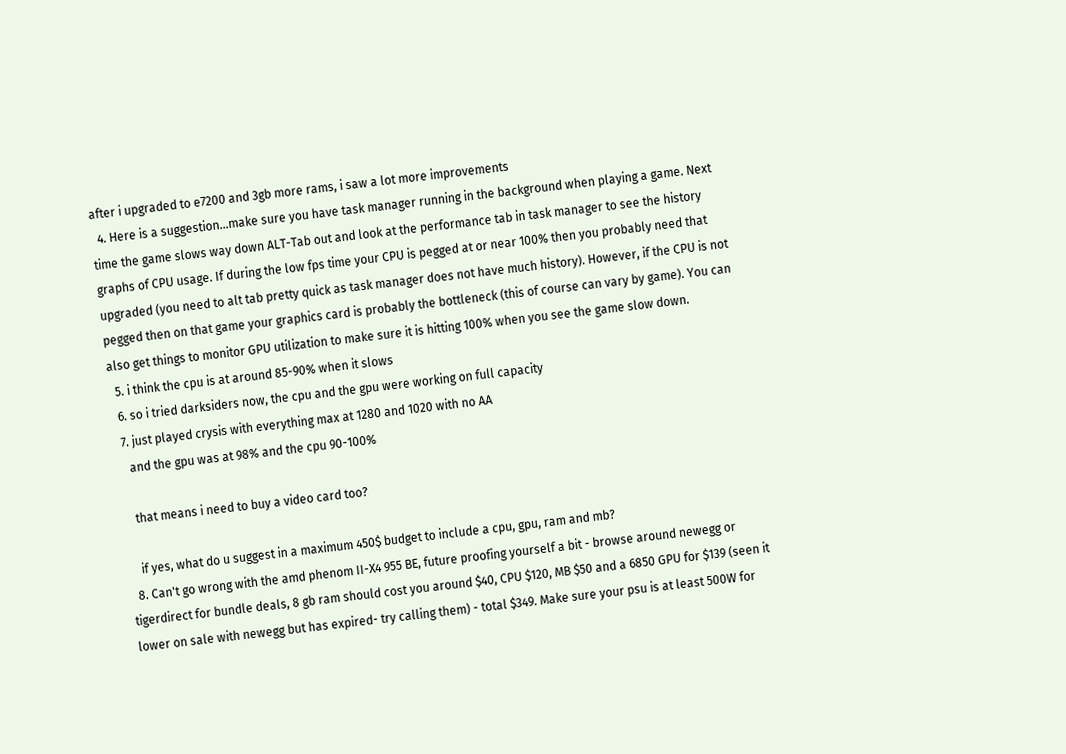after i upgraded to e7200 and 3gb more rams, i saw a lot more improvements
  4. Here is a suggestion...make sure you have task manager running in the background when playing a game. Next time the game slows way down ALT-Tab out and look at the performance tab in task manager to see the history graphs of CPU usage. If during the low fps time your CPU is pegged at or near 100% then you probably need that upgraded (you need to alt tab pretty quick as task manager does not have much history). However, if the CPU is not pegged then on that game your graphics card is probably the bottleneck (this of course can vary by game). You can also get things to monitor GPU utilization to make sure it is hitting 100% when you see the game slow down.
  5. i think the cpu is at around 85-90% when it slows
  6. so i tried darksiders now, the cpu and the gpu were working on full capacity
  7. just played crysis with everything max at 1280 and 1020 with no AA
    and the gpu was at 98% and the cpu 90-100%

    that means i need to buy a video card too?

    if yes, what do u suggest in a maximum 450$ budget to include a cpu, gpu, ram and mb?
  8. Can't go wrong with the amd phenom II-X4 955 BE, future proofing yourself a bit - browse around newegg or tigerdirect for bundle deals, 8 gb ram should cost you around $40, CPU $120, MB $50 and a 6850 GPU for $139 (seen it lower on sale with newegg but has expired- try calling them) - total $349. Make sure your psu is at least 500W for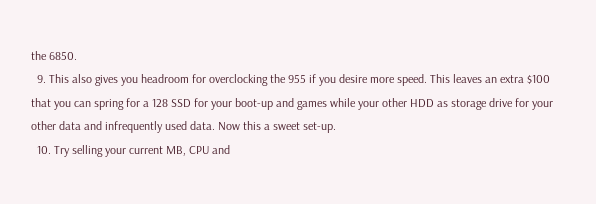the 6850.
  9. This also gives you headroom for overclocking the 955 if you desire more speed. This leaves an extra $100 that you can spring for a 128 SSD for your boot-up and games while your other HDD as storage drive for your other data and infrequently used data. Now this a sweet set-up.
  10. Try selling your current MB, CPU and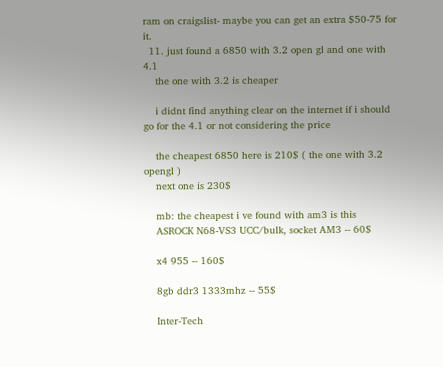ram on craigslist- maybe you can get an extra $50-75 for it.
  11. just found a 6850 with 3.2 open gl and one with 4.1
    the one with 3.2 is cheaper

    i didnt find anything clear on the internet if i should go for the 4.1 or not considering the price

    the cheapest 6850 here is 210$ ( the one with 3.2 opengl )
    next one is 230$

    mb: the cheapest i ve found with am3 is this
    ASROCK N68-VS3 UCC/bulk, socket AM3 -- 60$

    x4 955 -- 160$

    8gb ddr3 1333mhz -- 55$

    Inter-Tech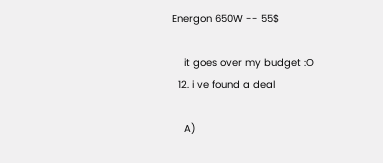Energon 650W -- 55$

    it goes over my budget :O
  12. i ve found a deal

    A)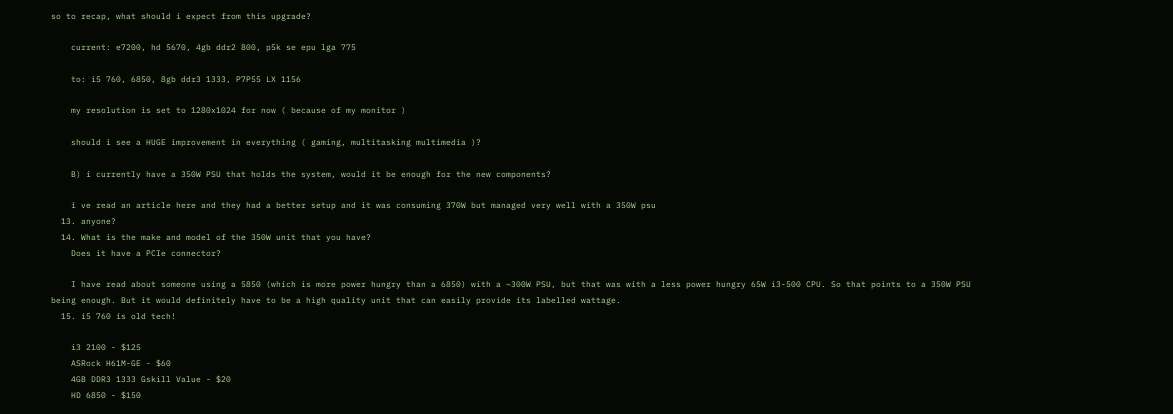so to recap, what should i expect from this upgrade?

    current: e7200, hd 5670, 4gb ddr2 800, p5k se epu lga 775

    to: i5 760, 6850, 8gb ddr3 1333, P7P55 LX 1156

    my resolution is set to 1280x1024 for now ( because of my monitor )

    should i see a HUGE improvement in everything ( gaming, multitasking multimedia )?

    B) i currently have a 350W PSU that holds the system, would it be enough for the new components?

    i ve read an article here and they had a better setup and it was consuming 370W but managed very well with a 350W psu
  13. anyone?
  14. What is the make and model of the 350W unit that you have?
    Does it have a PCIe connector?

    I have read about someone using a 5850 (which is more power hungry than a 6850) with a ~300W PSU, but that was with a less power hungry 65W i3-500 CPU. So that points to a 350W PSU being enough. But it would definitely have to be a high quality unit that can easily provide its labelled wattage.
  15. i5 760 is old tech!

    i3 2100 - $125
    ASRock H61M-GE - $60
    4GB DDR3 1333 Gskill Value - $20
    HD 6850 - $150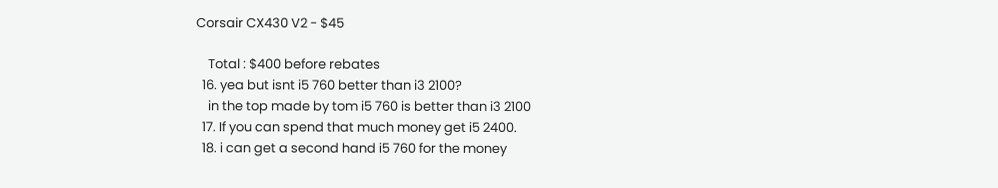Corsair CX430 V2 - $45

    Total : $400 before rebates
  16. yea but isnt i5 760 better than i3 2100?
    in the top made by tom i5 760 is better than i3 2100
  17. If you can spend that much money get i5 2400.
  18. i can get a second hand i5 760 for the money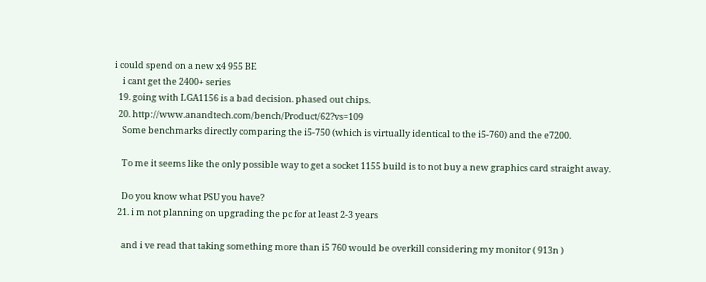i could spend on a new x4 955 BE
    i cant get the 2400+ series
  19. going with LGA1156 is a bad decision. phased out chips.
  20. http://www.anandtech.com/bench/Product/62?vs=109
    Some benchmarks directly comparing the i5-750 (which is virtually identical to the i5-760) and the e7200.

    To me it seems like the only possible way to get a socket 1155 build is to not buy a new graphics card straight away.

    Do you know what PSU you have?
  21. i m not planning on upgrading the pc for at least 2-3 years

    and i ve read that taking something more than i5 760 would be overkill considering my monitor ( 913n )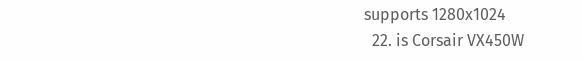supports 1280x1024
  22. is Corsair VX450W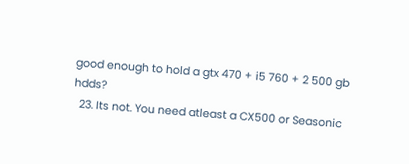good enough to hold a gtx 470 + i5 760 + 2 500 gb hdds?
  23. Its not. You need atleast a CX500 or Seasonic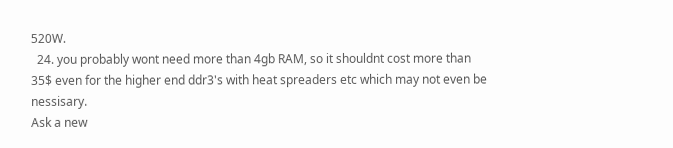520W.
  24. you probably wont need more than 4gb RAM, so it shouldnt cost more than 35$ even for the higher end ddr3's with heat spreaders etc which may not even be nessisary.
Ask a new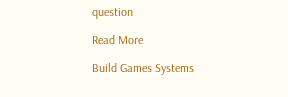question

Read More

Build Games Systems